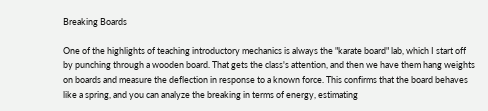Breaking Boards

One of the highlights of teaching introductory mechanics is always the "karate board" lab, which I start off by punching through a wooden board. That gets the class's attention, and then we have them hang weights on boards and measure the deflection in response to a known force. This confirms that the board behaves like a spring, and you can analyze the breaking in terms of energy, estimating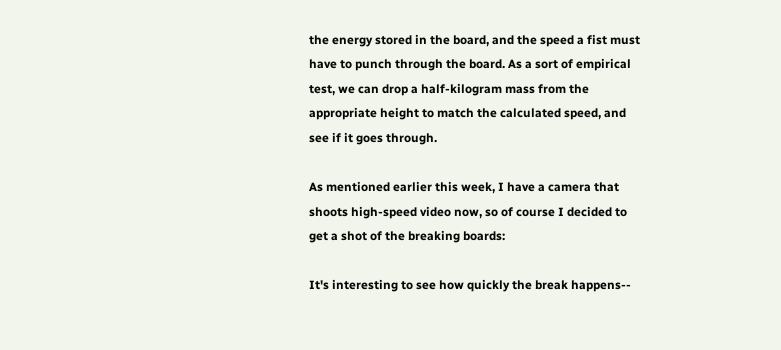the energy stored in the board, and the speed a fist must have to punch through the board. As a sort of empirical test, we can drop a half-kilogram mass from the appropriate height to match the calculated speed, and see if it goes through.

As mentioned earlier this week, I have a camera that shoots high-speed video now, so of course I decided to get a shot of the breaking boards:

It's interesting to see how quickly the break happens--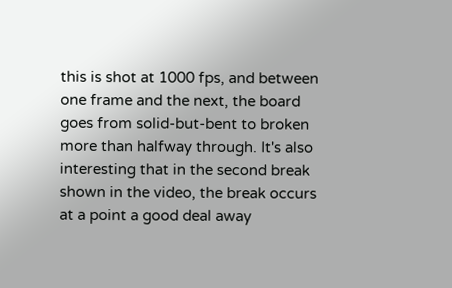this is shot at 1000 fps, and between one frame and the next, the board goes from solid-but-bent to broken more than halfway through. It's also interesting that in the second break shown in the video, the break occurs at a point a good deal away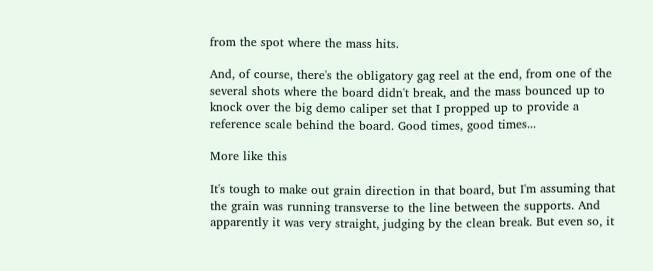from the spot where the mass hits.

And, of course, there's the obligatory gag reel at the end, from one of the several shots where the board didn't break, and the mass bounced up to knock over the big demo caliper set that I propped up to provide a reference scale behind the board. Good times, good times...

More like this

It's tough to make out grain direction in that board, but I'm assuming that the grain was running transverse to the line between the supports. And apparently it was very straight, judging by the clean break. But even so, it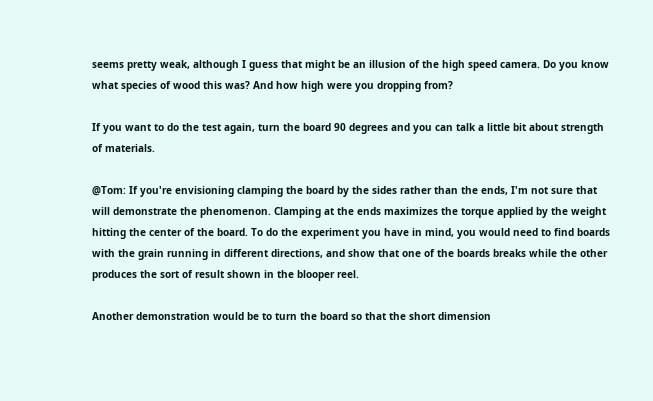seems pretty weak, although I guess that might be an illusion of the high speed camera. Do you know what species of wood this was? And how high were you dropping from?

If you want to do the test again, turn the board 90 degrees and you can talk a little bit about strength of materials.

@Tom: If you're envisioning clamping the board by the sides rather than the ends, I'm not sure that will demonstrate the phenomenon. Clamping at the ends maximizes the torque applied by the weight hitting the center of the board. To do the experiment you have in mind, you would need to find boards with the grain running in different directions, and show that one of the boards breaks while the other produces the sort of result shown in the blooper reel.

Another demonstration would be to turn the board so that the short dimension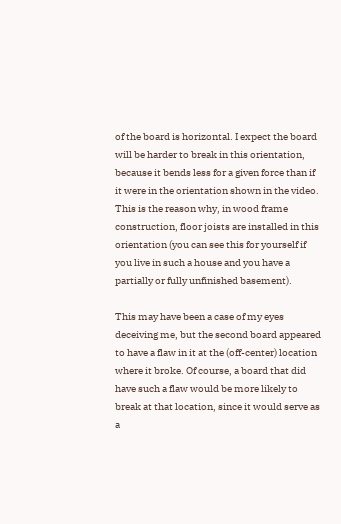of the board is horizontal. I expect the board will be harder to break in this orientation, because it bends less for a given force than if it were in the orientation shown in the video. This is the reason why, in wood frame construction, floor joists are installed in this orientation (you can see this for yourself if you live in such a house and you have a partially or fully unfinished basement).

This may have been a case of my eyes deceiving me, but the second board appeared to have a flaw in it at the (off-center) location where it broke. Of course, a board that did have such a flaw would be more likely to break at that location, since it would serve as a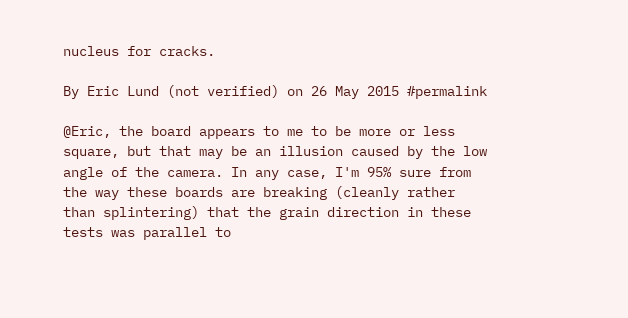nucleus for cracks.

By Eric Lund (not verified) on 26 May 2015 #permalink

@Eric, the board appears to me to be more or less square, but that may be an illusion caused by the low angle of the camera. In any case, I'm 95% sure from the way these boards are breaking (cleanly rather than splintering) that the grain direction in these tests was parallel to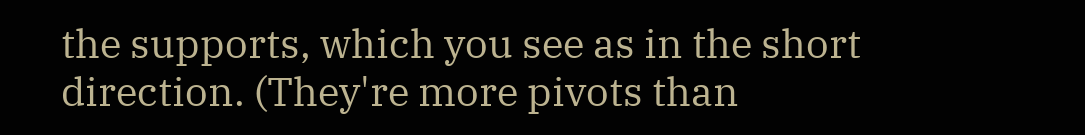the supports, which you see as in the short direction. (They're more pivots than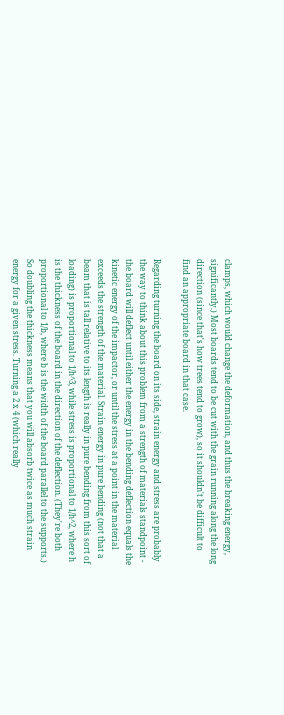clamps, which would change the deformation, and thus the breaking energy, significantly.) Most boards tend to be cut with the grain running along the long direction (since that's how trees tend to grow), so it shouldn't be difficult to find an appropriate board in that case.

Regarding turning the board on its side, strain energy and stress are probably the way to think about this problem from a strength of materials standpoint - the board will deflect until either the energy in the bending deflection equals the kinetic energy of the impactor, or until the stress at a point in the material exceeds the strength of the material. Strain energy in pure bending (not that a beam that is tall relative to its length is really in pure bending from this sort of loading) is proportional to 1/h^3, while stress is proportional to 1/h^2, where h is the thickness of the board in the direction of the deflection. (They're both proportional to 1/b, where b is the width of the board parallel to the supports.) So doubling the thickness means that you will absorb twice as much strain energy for a given stress. Turning a 2 x 4 (which really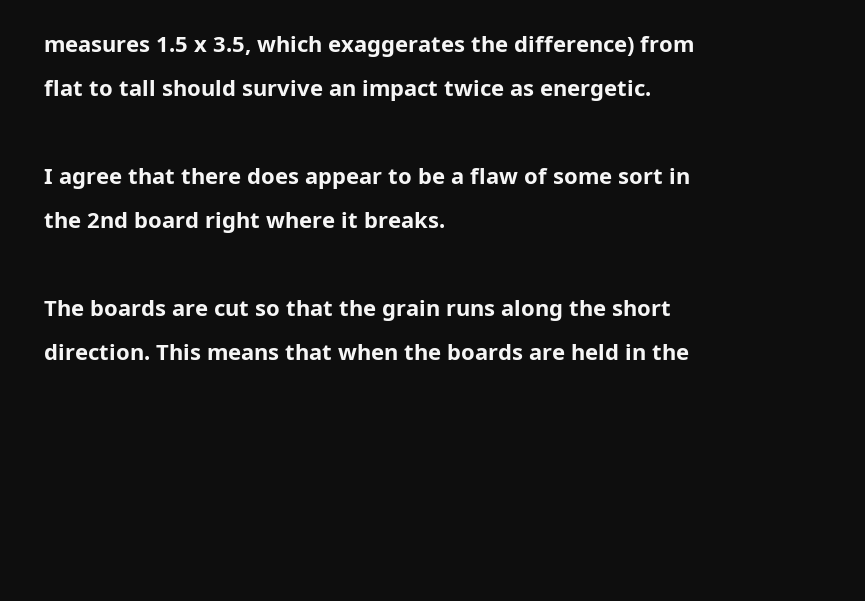measures 1.5 x 3.5, which exaggerates the difference) from flat to tall should survive an impact twice as energetic.

I agree that there does appear to be a flaw of some sort in the 2nd board right where it breaks.

The boards are cut so that the grain runs along the short direction. This means that when the boards are held in the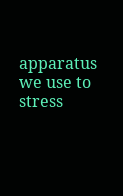apparatus we use to stress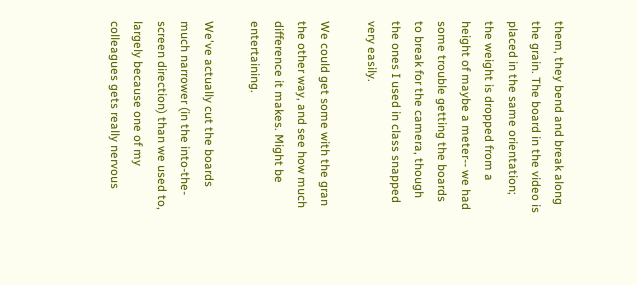them, they bend and break along the grain. The board in the video is placed in the same orientation; the weight is dropped from a height of maybe a meter-- we had some trouble getting the boards to break for the camera, though the ones I used in class snapped very easily.

We could get some with the gran the other way, and see how much difference it makes. Might be entertaining.

We've actually cut the boards much narrower (in the into-the-screen direction) than we used to, largely because one of my colleagues gets really nervous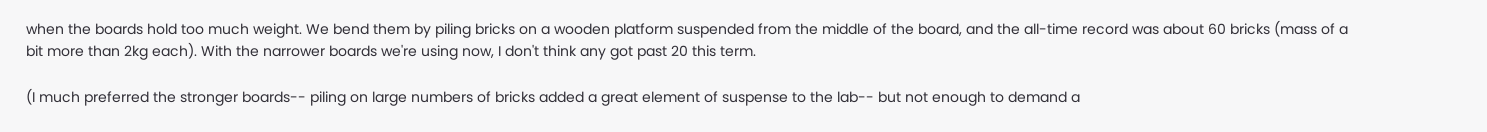when the boards hold too much weight. We bend them by piling bricks on a wooden platform suspended from the middle of the board, and the all-time record was about 60 bricks (mass of a bit more than 2kg each). With the narrower boards we're using now, I don't think any got past 20 this term.

(I much preferred the stronger boards-- piling on large numbers of bricks added a great element of suspense to the lab-- but not enough to demand a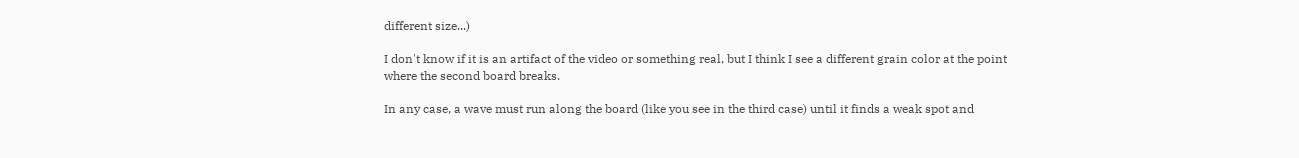different size...)

I don't know if it is an artifact of the video or something real, but I think I see a different grain color at the point where the second board breaks.

In any case, a wave must run along the board (like you see in the third case) until it finds a weak spot and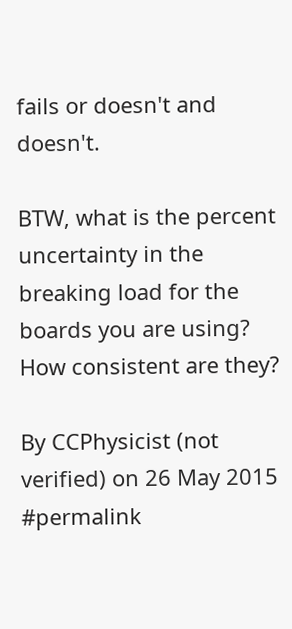fails or doesn't and doesn't.

BTW, what is the percent uncertainty in the breaking load for the boards you are using? How consistent are they?

By CCPhysicist (not verified) on 26 May 2015 #permalink